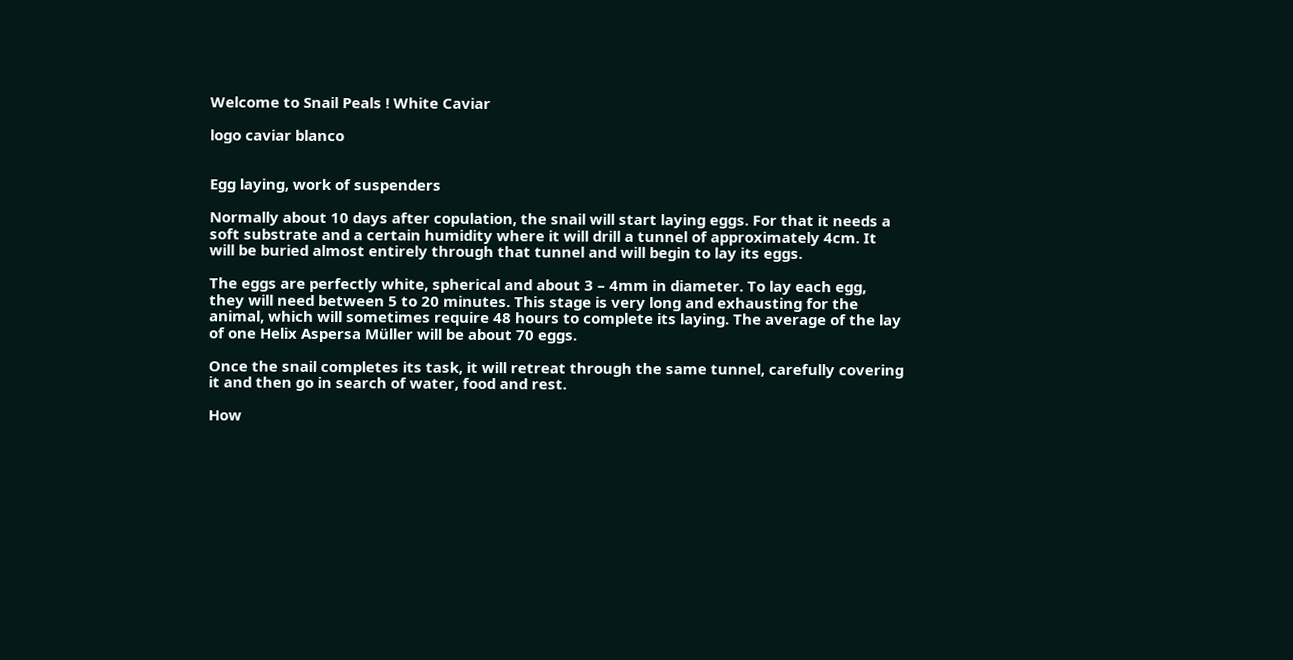Welcome to Snail Peals ! White Caviar

logo caviar blanco


Egg laying, work of suspenders

Normally about 10 days after copulation, the snail will start laying eggs. For that it needs a soft substrate and a certain humidity where it will drill a tunnel of approximately 4cm. It will be buried almost entirely through that tunnel and will begin to lay its eggs.

The eggs are perfectly white, spherical and about 3 – 4mm in diameter. To lay each egg, they will need between 5 to 20 minutes. This stage is very long and exhausting for the animal, which will sometimes require 48 hours to complete its laying. The average of the lay of one Helix Aspersa Müller will be about 70 eggs.

Once the snail completes its task, it will retreat through the same tunnel, carefully covering it and then go in search of water, food and rest.

How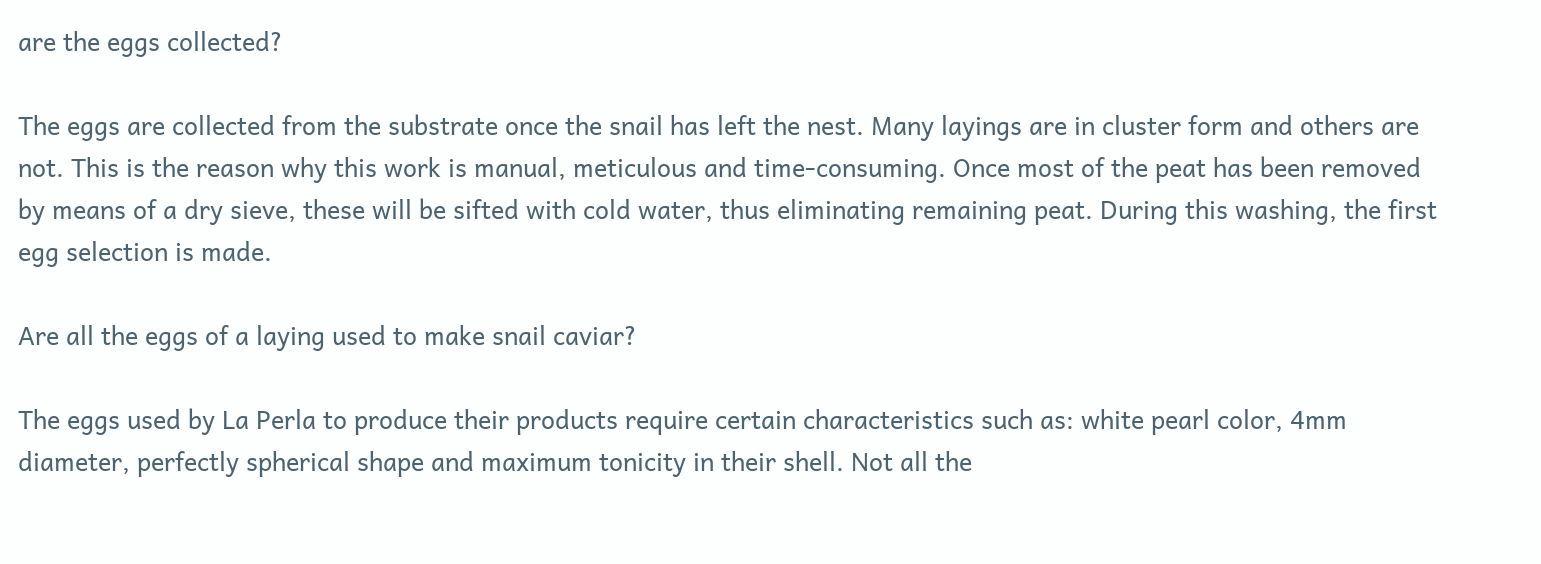are the eggs collected?

The eggs are collected from the substrate once the snail has left the nest. Many layings are in cluster form and others are not. This is the reason why this work is manual, meticulous and time-consuming. Once most of the peat has been removed by means of a dry sieve, these will be sifted with cold water, thus eliminating remaining peat. During this washing, the first egg selection is made.

Are all the eggs of a laying used to make snail caviar?

The eggs used by La Perla to produce their products require certain characteristics such as: white pearl color, 4mm diameter, perfectly spherical shape and maximum tonicity in their shell. Not all the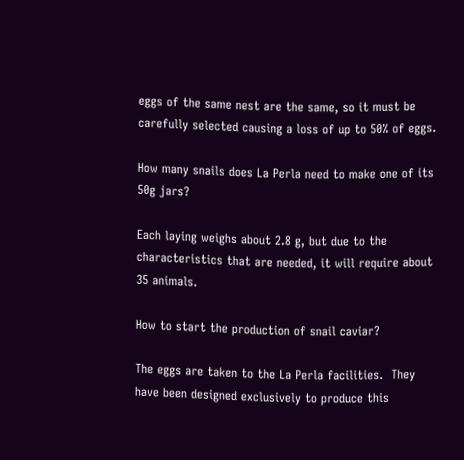eggs of the same nest are the same, so it must be carefully selected causing a loss of up to 50% of eggs.

How many snails does La Perla need to make one of its 50g jars?

Each laying weighs about 2.8 g, but due to the characteristics that are needed, it will require about 35 animals.

How to start the production of snail caviar?

The eggs are taken to the La Perla facilities.  They have been designed exclusively to produce this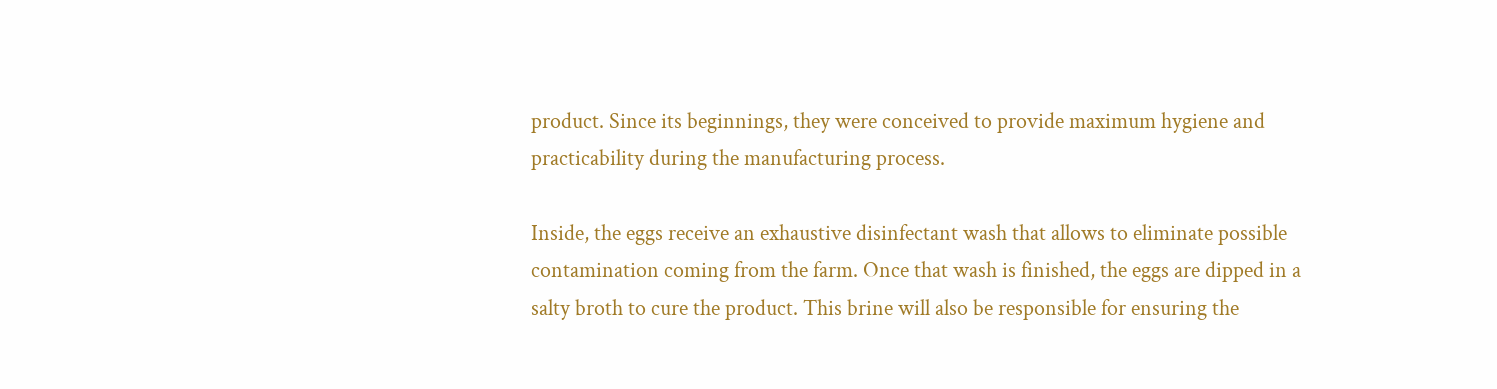product. Since its beginnings, they were conceived to provide maximum hygiene and practicability during the manufacturing process.

Inside, the eggs receive an exhaustive disinfectant wash that allows to eliminate possible contamination coming from the farm. Once that wash is finished, the eggs are dipped in a salty broth to cure the product. This brine will also be responsible for ensuring the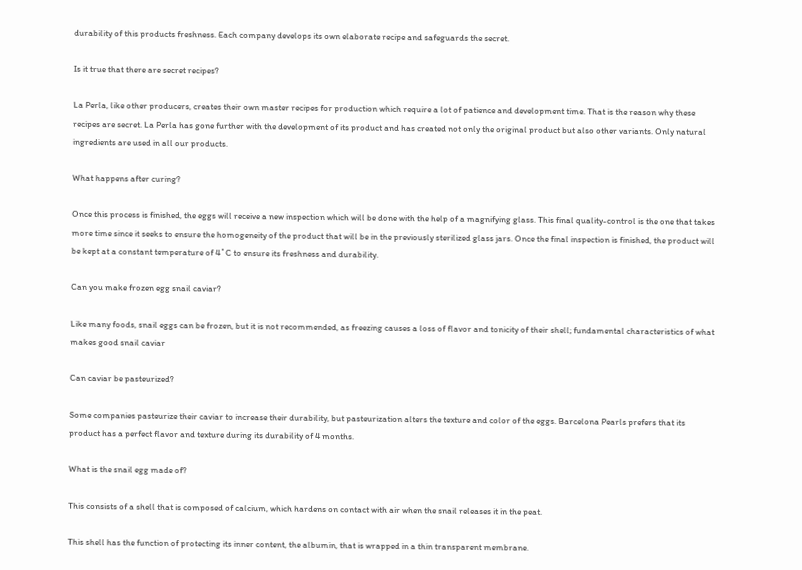durability of this products freshness. Each company develops its own elaborate recipe and safeguards the secret.

Is it true that there are secret recipes?

La Perla, like other producers, creates their own master recipes for production which require a lot of patience and development time. That is the reason why these recipes are secret. La Perla has gone further with the development of its product and has created not only the original product but also other variants. Only natural ingredients are used in all our products.

What happens after curing?

Once this process is finished, the eggs will receive a new inspection which will be done with the help of a magnifying glass. This final quality-control is the one that takes more time since it seeks to ensure the homogeneity of the product that will be in the previously sterilized glass jars. Once the final inspection is finished, the product will be kept at a constant temperature of 4˚C to ensure its freshness and durability.

Can you make frozen egg snail caviar?

Like many foods, snail eggs can be frozen, but it is not recommended, as freezing causes a loss of flavor and tonicity of their shell; fundamental characteristics of what makes good snail caviar

Can caviar be pasteurized?

Some companies pasteurize their caviar to increase their durability, but pasteurization alters the texture and color of the eggs. Barcelona Pearls prefers that its product has a perfect flavor and texture during its durability of 4 months.

What is the snail egg made of?

This consists of a shell that is composed of calcium, which hardens on contact with air when the snail releases it in the peat.

This shell has the function of protecting its inner content, the albumin, that is wrapped in a thin transparent membrane.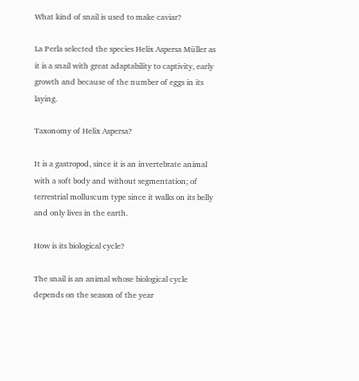What kind of snail is used to make caviar?

La Perla selected the species Helix Aspersa Müller as it is a snail with great adaptability to captivity, early growth and because of the number of eggs in its laying.

Taxonomy of Helix Aspersa?

It is a gastropod, since it is an invertebrate animal with a soft body and without segmentation; of terrestrial molluscum type since it walks on its belly and only lives in the earth.

How is its biological cycle?

The snail is an animal whose biological cycle depends on the season of the year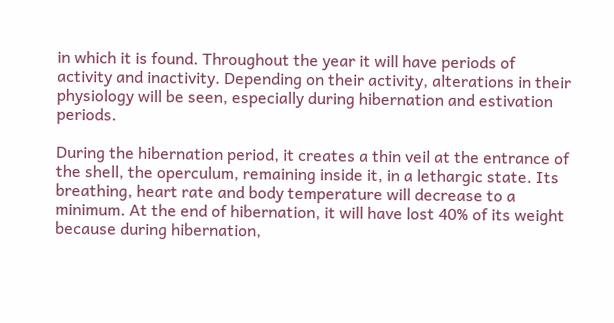in which it is found. Throughout the year it will have periods of activity and inactivity. Depending on their activity, alterations in their physiology will be seen, especially during hibernation and estivation periods.

During the hibernation period, it creates a thin veil at the entrance of the shell, the operculum, remaining inside it, in a lethargic state. Its breathing, heart rate and body temperature will decrease to a minimum. At the end of hibernation, it will have lost 40% of its weight because during hibernation,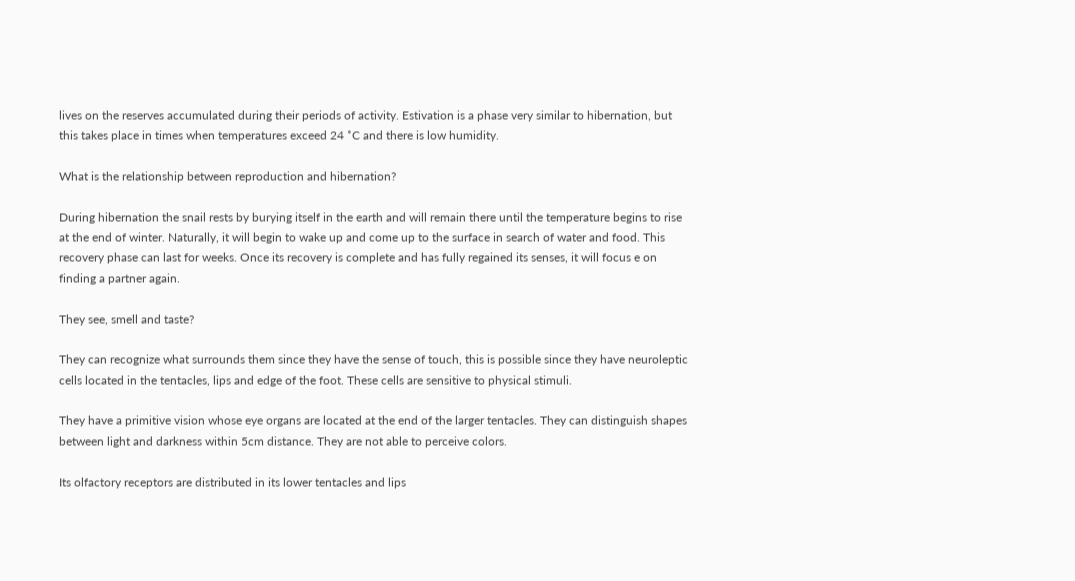lives on the reserves accumulated during their periods of activity. Estivation is a phase very similar to hibernation, but this takes place in times when temperatures exceed 24 ˚C and there is low humidity.

What is the relationship between reproduction and hibernation?

During hibernation the snail rests by burying itself in the earth and will remain there until the temperature begins to rise at the end of winter. Naturally, it will begin to wake up and come up to the surface in search of water and food. This recovery phase can last for weeks. Once its recovery is complete and has fully regained its senses, it will focus e on finding a partner again.

They see, smell and taste?

They can recognize what surrounds them since they have the sense of touch, this is possible since they have neuroleptic cells located in the tentacles, lips and edge of the foot. These cells are sensitive to physical stimuli.

They have a primitive vision whose eye organs are located at the end of the larger tentacles. They can distinguish shapes between light and darkness within 5cm distance. They are not able to perceive colors.

Its olfactory receptors are distributed in its lower tentacles and lips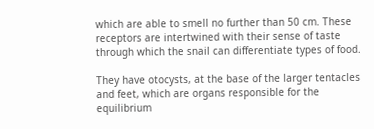which are able to smell no further than 50 cm. These receptors are intertwined with their sense of taste through which the snail can differentiate types of food.

They have otocysts, at the base of the larger tentacles and feet, which are organs responsible for the equilibrium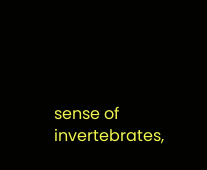sense of invertebrates,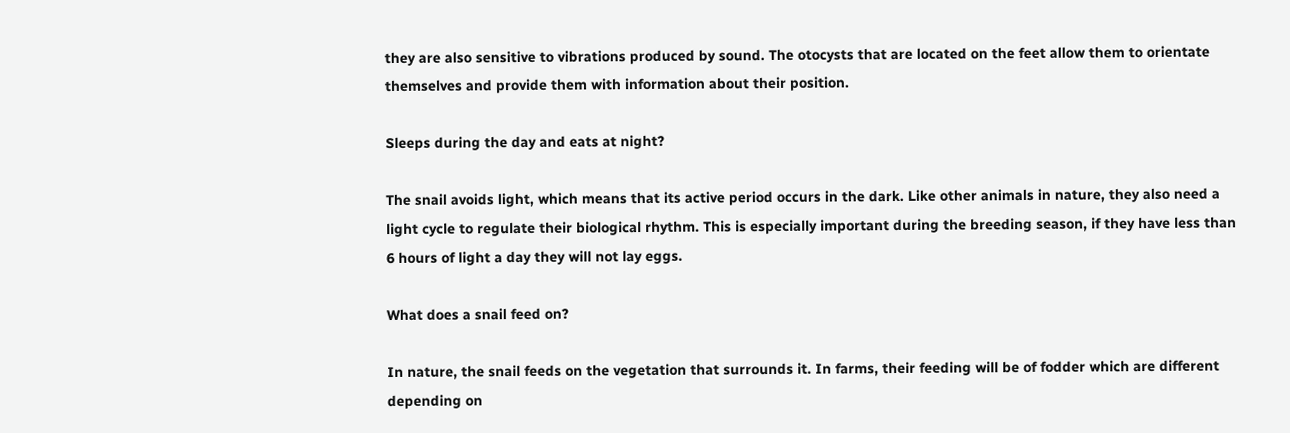they are also sensitive to vibrations produced by sound. The otocysts that are located on the feet allow them to orientate themselves and provide them with information about their position.

Sleeps during the day and eats at night?

The snail avoids light, which means that its active period occurs in the dark. Like other animals in nature, they also need a light cycle to regulate their biological rhythm. This is especially important during the breeding season, if they have less than 6 hours of light a day they will not lay eggs.

What does a snail feed on?

In nature, the snail feeds on the vegetation that surrounds it. In farms, their feeding will be of fodder which are different depending on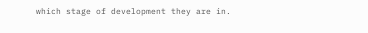which stage of development they are in.